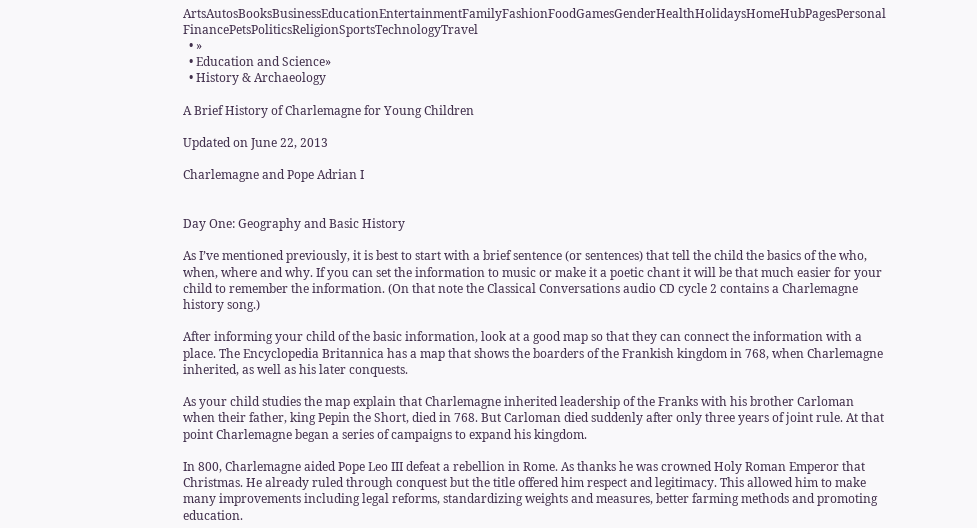ArtsAutosBooksBusinessEducationEntertainmentFamilyFashionFoodGamesGenderHealthHolidaysHomeHubPagesPersonal FinancePetsPoliticsReligionSportsTechnologyTravel
  • »
  • Education and Science»
  • History & Archaeology

A Brief History of Charlemagne for Young Children

Updated on June 22, 2013

Charlemagne and Pope Adrian I


Day One: Geography and Basic History

As I’ve mentioned previously, it is best to start with a brief sentence (or sentences) that tell the child the basics of the who, when, where and why. If you can set the information to music or make it a poetic chant it will be that much easier for your child to remember the information. (On that note the Classical Conversations audio CD cycle 2 contains a Charlemagne history song.)

After informing your child of the basic information, look at a good map so that they can connect the information with a place. The Encyclopedia Britannica has a map that shows the boarders of the Frankish kingdom in 768, when Charlemagne inherited, as well as his later conquests.

As your child studies the map explain that Charlemagne inherited leadership of the Franks with his brother Carloman when their father, king Pepin the Short, died in 768. But Carloman died suddenly after only three years of joint rule. At that point Charlemagne began a series of campaigns to expand his kingdom.

In 800, Charlemagne aided Pope Leo III defeat a rebellion in Rome. As thanks he was crowned Holy Roman Emperor that Christmas. He already ruled through conquest but the title offered him respect and legitimacy. This allowed him to make many improvements including legal reforms, standardizing weights and measures, better farming methods and promoting education.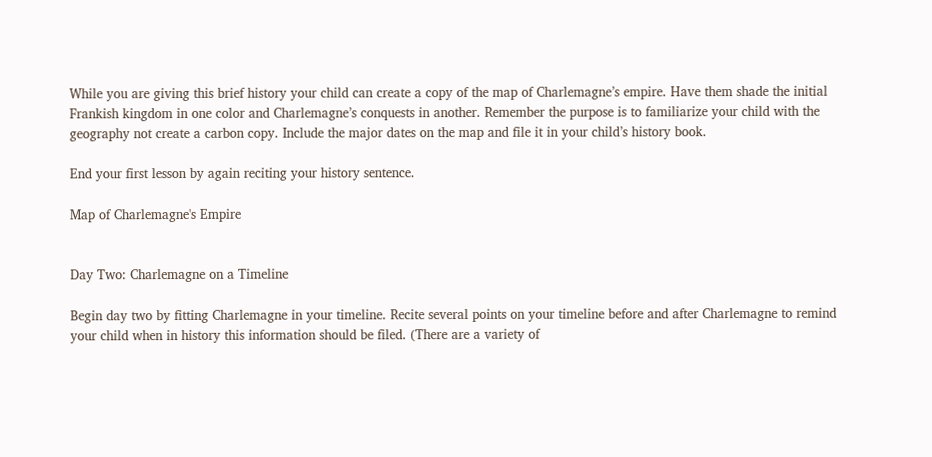While you are giving this brief history your child can create a copy of the map of Charlemagne’s empire. Have them shade the initial Frankish kingdom in one color and Charlemagne’s conquests in another. Remember the purpose is to familiarize your child with the geography not create a carbon copy. Include the major dates on the map and file it in your child’s history book.

End your first lesson by again reciting your history sentence.

Map of Charlemagne's Empire


Day Two: Charlemagne on a Timeline

Begin day two by fitting Charlemagne in your timeline. Recite several points on your timeline before and after Charlemagne to remind your child when in history this information should be filed. (There are a variety of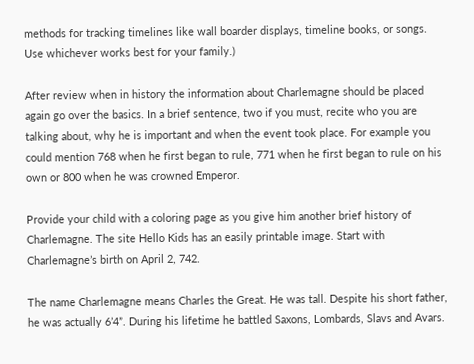methods for tracking timelines like wall boarder displays, timeline books, or songs. Use whichever works best for your family.)

After review when in history the information about Charlemagne should be placed again go over the basics. In a brief sentence, two if you must, recite who you are talking about, why he is important and when the event took place. For example you could mention 768 when he first began to rule, 771 when he first began to rule on his own or 800 when he was crowned Emperor.

Provide your child with a coloring page as you give him another brief history of Charlemagne. The site Hello Kids has an easily printable image. Start with Charlemagne’s birth on April 2, 742.

The name Charlemagne means Charles the Great. He was tall. Despite his short father, he was actually 6’4”. During his lifetime he battled Saxons, Lombards, Slavs and Avars.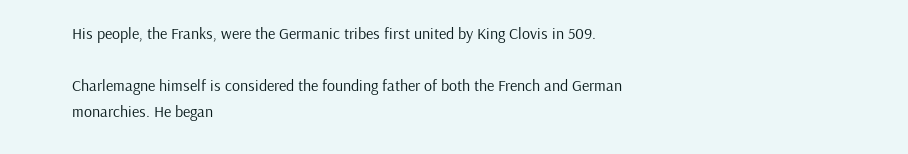His people, the Franks, were the Germanic tribes first united by King Clovis in 509.

Charlemagne himself is considered the founding father of both the French and German monarchies. He began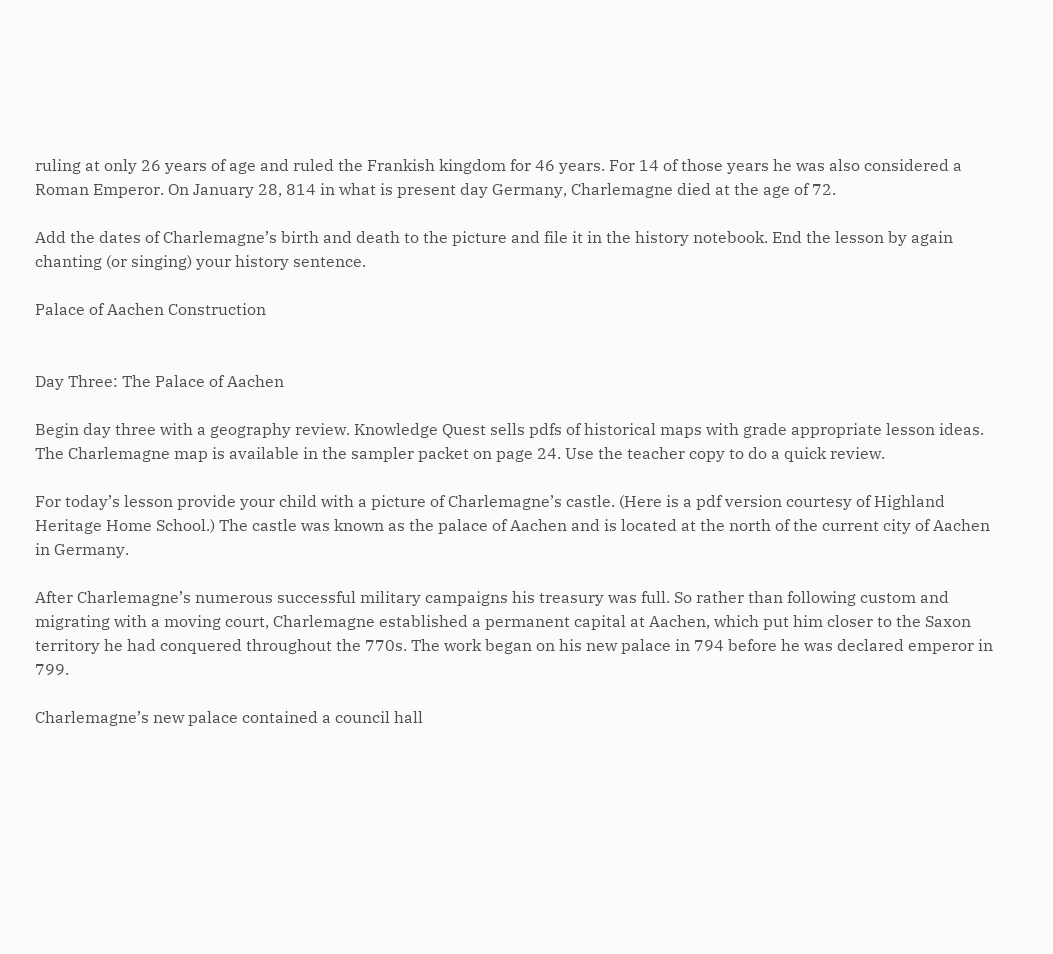ruling at only 26 years of age and ruled the Frankish kingdom for 46 years. For 14 of those years he was also considered a Roman Emperor. On January 28, 814 in what is present day Germany, Charlemagne died at the age of 72.

Add the dates of Charlemagne’s birth and death to the picture and file it in the history notebook. End the lesson by again chanting (or singing) your history sentence.

Palace of Aachen Construction


Day Three: The Palace of Aachen

Begin day three with a geography review. Knowledge Quest sells pdfs of historical maps with grade appropriate lesson ideas. The Charlemagne map is available in the sampler packet on page 24. Use the teacher copy to do a quick review.

For today’s lesson provide your child with a picture of Charlemagne’s castle. (Here is a pdf version courtesy of Highland Heritage Home School.) The castle was known as the palace of Aachen and is located at the north of the current city of Aachen in Germany.

After Charlemagne’s numerous successful military campaigns his treasury was full. So rather than following custom and migrating with a moving court, Charlemagne established a permanent capital at Aachen, which put him closer to the Saxon territory he had conquered throughout the 770s. The work began on his new palace in 794 before he was declared emperor in 799.

Charlemagne’s new palace contained a council hall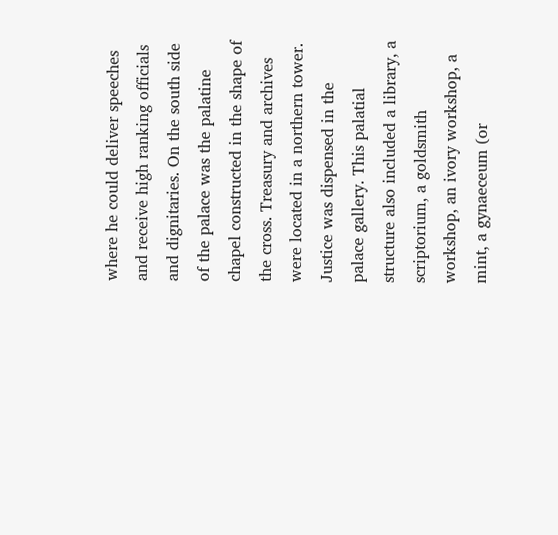where he could deliver speeches and receive high ranking officials and dignitaries. On the south side of the palace was the palatine chapel constructed in the shape of the cross. Treasury and archives were located in a northern tower. Justice was dispensed in the palace gallery. This palatial structure also included a library, a scriptorium, a goldsmith workshop, an ivory workshop, a mint, a gynaeceum (or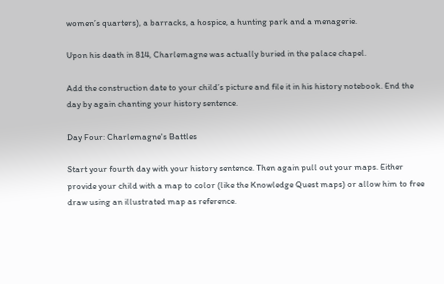women’s quarters), a barracks, a hospice, a hunting park and a menagerie.

Upon his death in 814, Charlemagne was actually buried in the palace chapel.

Add the construction date to your child’s picture and file it in his history notebook. End the day by again chanting your history sentence.

Day Four: Charlemagne's Battles

Start your fourth day with your history sentence. Then again pull out your maps. Either provide your child with a map to color (like the Knowledge Quest maps) or allow him to free draw using an illustrated map as reference.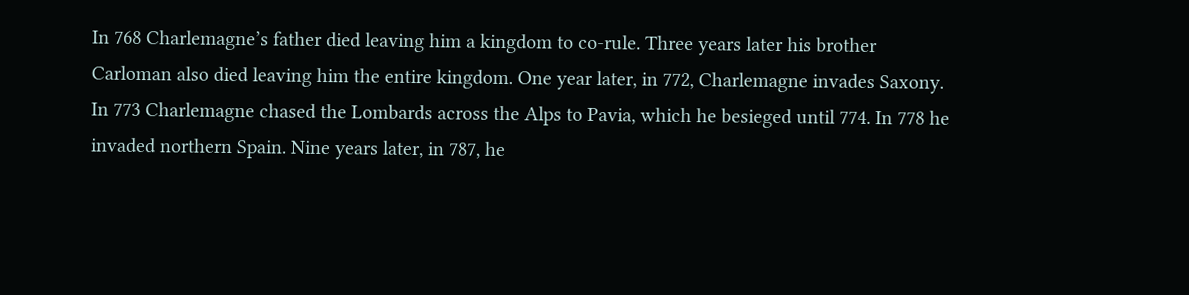In 768 Charlemagne’s father died leaving him a kingdom to co-rule. Three years later his brother Carloman also died leaving him the entire kingdom. One year later, in 772, Charlemagne invades Saxony. In 773 Charlemagne chased the Lombards across the Alps to Pavia, which he besieged until 774. In 778 he invaded northern Spain. Nine years later, in 787, he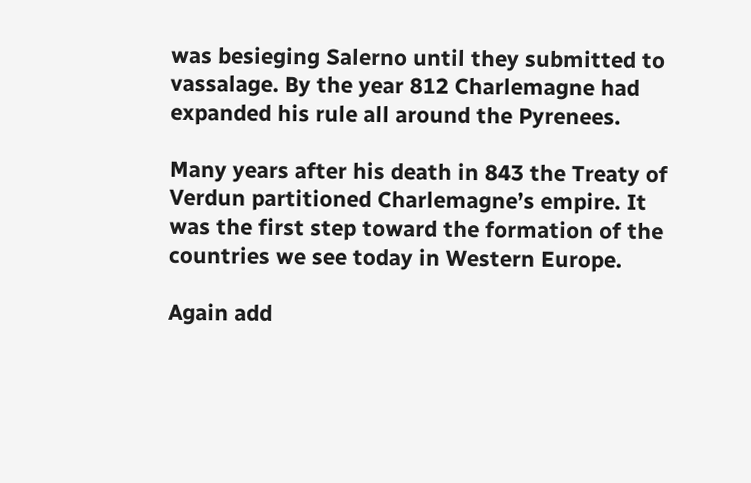was besieging Salerno until they submitted to vassalage. By the year 812 Charlemagne had expanded his rule all around the Pyrenees.

Many years after his death in 843 the Treaty of Verdun partitioned Charlemagne’s empire. It was the first step toward the formation of the countries we see today in Western Europe.

Again add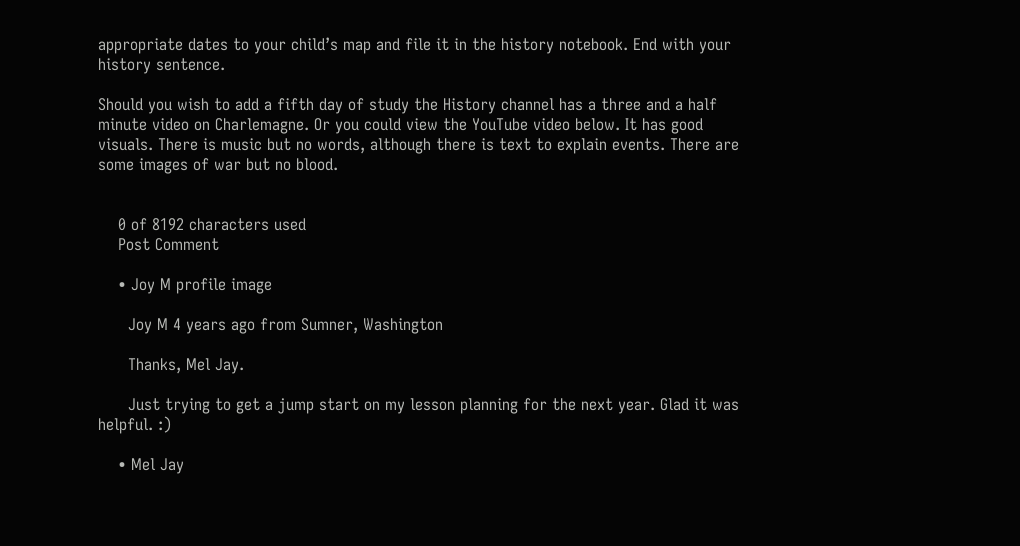appropriate dates to your child’s map and file it in the history notebook. End with your history sentence.

Should you wish to add a fifth day of study the History channel has a three and a half minute video on Charlemagne. Or you could view the YouTube video below. It has good visuals. There is music but no words, although there is text to explain events. There are some images of war but no blood.


    0 of 8192 characters used
    Post Comment

    • Joy M profile image

      Joy M 4 years ago from Sumner, Washington

      Thanks, Mel Jay.

      Just trying to get a jump start on my lesson planning for the next year. Glad it was helpful. :)

    • Mel Jay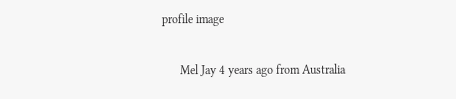profile image

      Mel Jay 4 years ago from Australia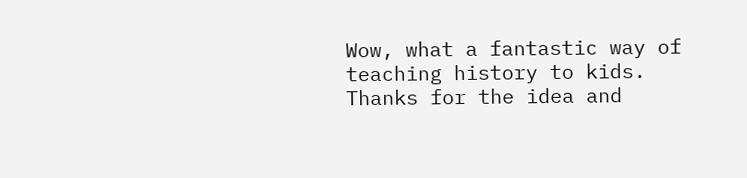Wow, what a fantastic way of teaching history to kids. Thanks for the idea and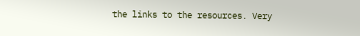the links to the resources. Very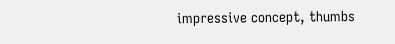impressive concept, thumbs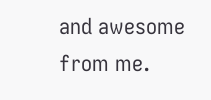and awesome from me.